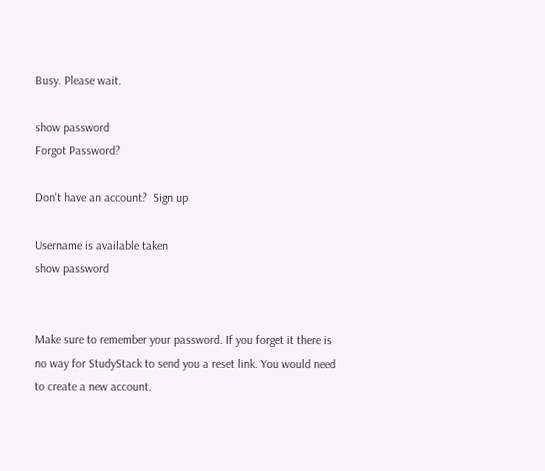Busy. Please wait.

show password
Forgot Password?

Don't have an account?  Sign up

Username is available taken
show password


Make sure to remember your password. If you forget it there is no way for StudyStack to send you a reset link. You would need to create a new account.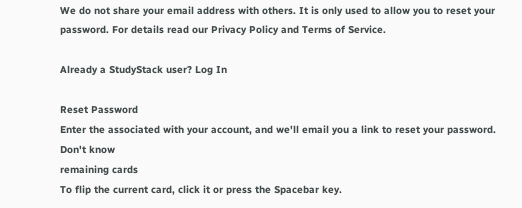We do not share your email address with others. It is only used to allow you to reset your password. For details read our Privacy Policy and Terms of Service.

Already a StudyStack user? Log In

Reset Password
Enter the associated with your account, and we'll email you a link to reset your password.
Don't know
remaining cards
To flip the current card, click it or press the Spacebar key.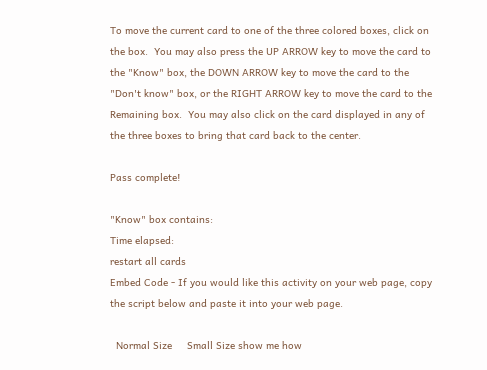To move the current card to one of the three colored boxes, click on the box.  You may also press the UP ARROW key to move the card to the "Know" box, the DOWN ARROW key to move the card to the "Don't know" box, or the RIGHT ARROW key to move the card to the Remaining box.  You may also click on the card displayed in any of the three boxes to bring that card back to the center.

Pass complete!

"Know" box contains:
Time elapsed:
restart all cards
Embed Code - If you would like this activity on your web page, copy the script below and paste it into your web page.

  Normal Size     Small Size show me how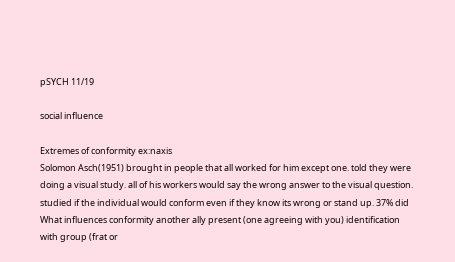pSYCH 11/19

social influence

Extremes of conformity ex:naxis
Solomon Asch(1951) brought in people that all worked for him except one. told they were doing a visual study. all of his workers would say the wrong answer to the visual question. studied if the individual would conform even if they know its wrong or stand up. 37% did
What influences conformity another ally present (one agreeing with you) identification with group (frat or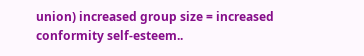union) increased group size = increased conformity self-esteem..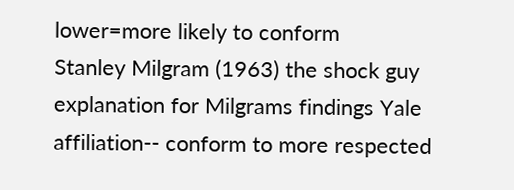lower=more likely to conform
Stanley Milgram (1963) the shock guy
explanation for Milgrams findings Yale affiliation-- conform to more respected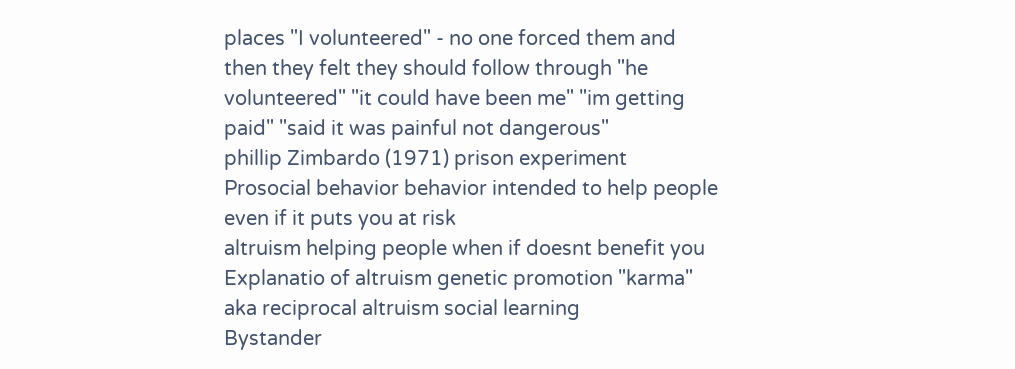places "I volunteered" - no one forced them and then they felt they should follow through "he volunteered" "it could have been me" "im getting paid" "said it was painful not dangerous"
phillip Zimbardo (1971) prison experiment
Prosocial behavior behavior intended to help people even if it puts you at risk
altruism helping people when if doesnt benefit you
Explanatio of altruism genetic promotion "karma" aka reciprocal altruism social learning
Bystander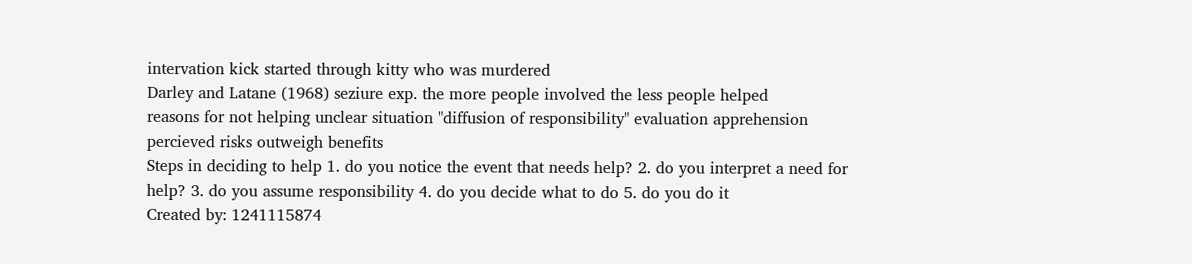intervation kick started through kitty who was murdered
Darley and Latane (1968) seziure exp. the more people involved the less people helped
reasons for not helping unclear situation "diffusion of responsibility" evaluation apprehension percieved risks outweigh benefits
Steps in deciding to help 1. do you notice the event that needs help? 2. do you interpret a need for help? 3. do you assume responsibility 4. do you decide what to do 5. do you do it
Created by: 1241115874